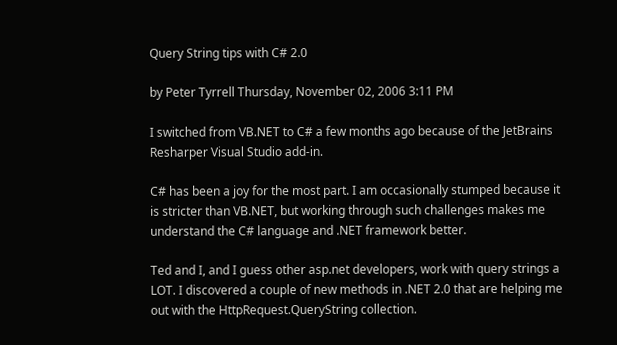Query String tips with C# 2.0

by Peter Tyrrell Thursday, November 02, 2006 3:11 PM

I switched from VB.NET to C# a few months ago because of the JetBrains Resharper Visual Studio add-in.

C# has been a joy for the most part. I am occasionally stumped because it is stricter than VB.NET, but working through such challenges makes me understand the C# language and .NET framework better.

Ted and I, and I guess other asp.net developers, work with query strings a LOT. I discovered a couple of new methods in .NET 2.0 that are helping me out with the HttpRequest.QueryString collection.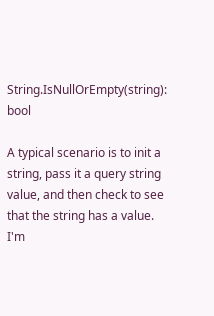String.IsNullOrEmpty(string): bool

A typical scenario is to init a string, pass it a query string value, and then check to see that the string has a value. I'm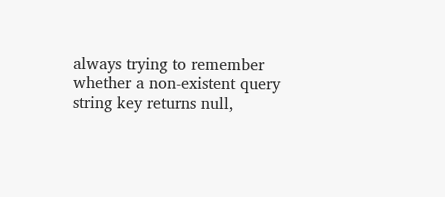always trying to remember whether a non-existent query string key returns null,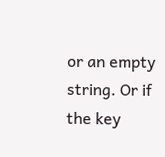or an empty string. Or if the key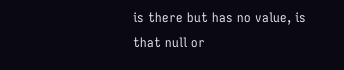is there but has no value, is that null or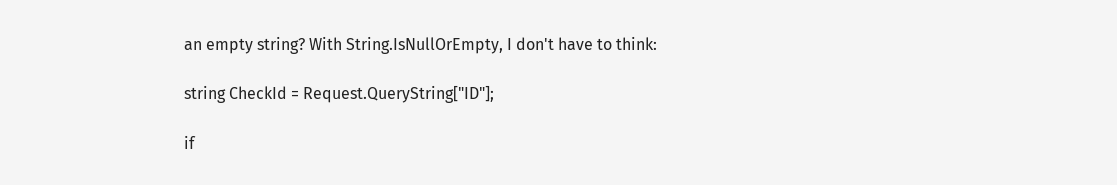an empty string? With String.IsNullOrEmpty, I don't have to think:

string CheckId = Request.QueryString["ID"];

if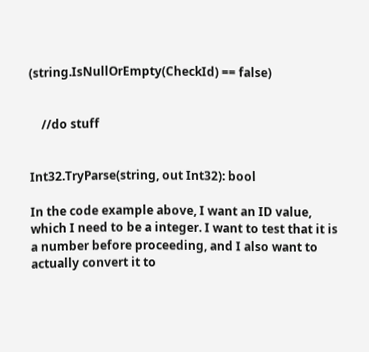(string.IsNullOrEmpty(CheckId) == false)


    //do stuff


Int32.TryParse(string, out Int32): bool

In the code example above, I want an ID value, which I need to be a integer. I want to test that it is a number before proceeding, and I also want to actually convert it to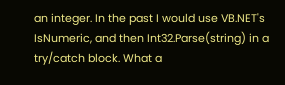an integer. In the past I would use VB.NET's IsNumeric, and then Int32.Parse(string) in a try/catch block. What a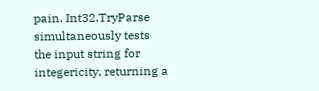pain. Int32.TryParse simultaneously tests the input string for integericity, returning a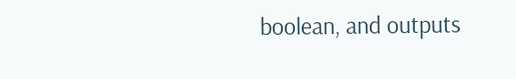boolean, and outputs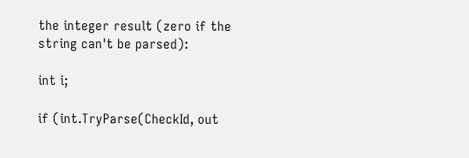the integer result (zero if the string can't be parsed):

int i;

if (int.TryParse(CheckId, out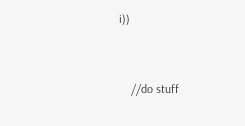i))


    //do stuff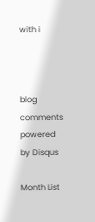with i



blog comments powered by Disqus

Month List